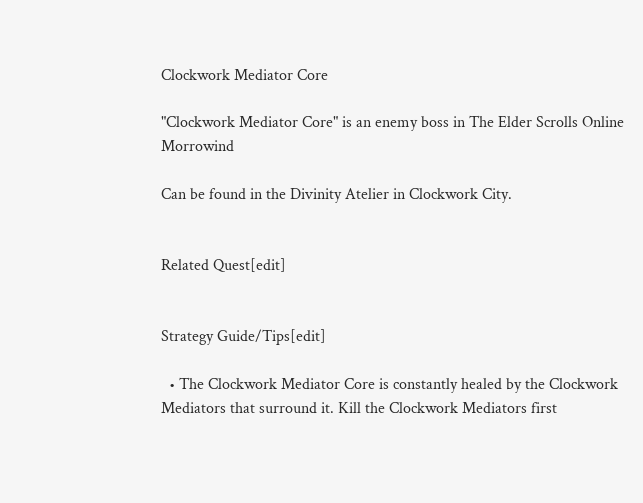Clockwork Mediator Core

"Clockwork Mediator Core" is an enemy boss in The Elder Scrolls Online Morrowind

Can be found in the Divinity Atelier in Clockwork City.


Related Quest[edit]


Strategy Guide/Tips[edit]

  • The Clockwork Mediator Core is constantly healed by the Clockwork Mediators that surround it. Kill the Clockwork Mediators first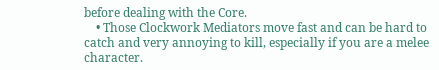before dealing with the Core.
    • Those Clockwork Mediators move fast and can be hard to catch and very annoying to kill, especially if you are a melee character.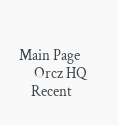Main Page
     Orcz HQ
    Recent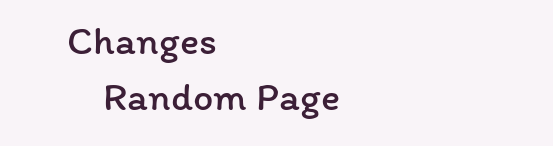Changes
    Random Page